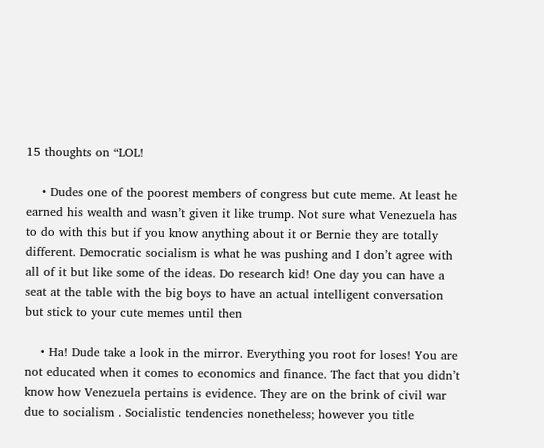15 thoughts on “LOL!

    • Dudes one of the poorest members of congress but cute meme. At least he earned his wealth and wasn’t given it like trump. Not sure what Venezuela has to do with this but if you know anything about it or Bernie they are totally different. Democratic socialism is what he was pushing and I don’t agree with all of it but like some of the ideas. Do research kid! One day you can have a seat at the table with the big boys to have an actual intelligent conversation but stick to your cute memes until then

    • Ha! Dude take a look in the mirror. Everything you root for loses! You are not educated when it comes to economics and finance. The fact that you didn’t know how Venezuela pertains is evidence. They are on the brink of civil war due to socialism . Socialistic tendencies nonetheless; however you title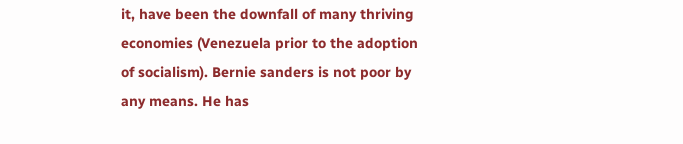it, have been the downfall of many thriving economies (Venezuela prior to the adoption of socialism). Bernie sanders is not poor by any means. He has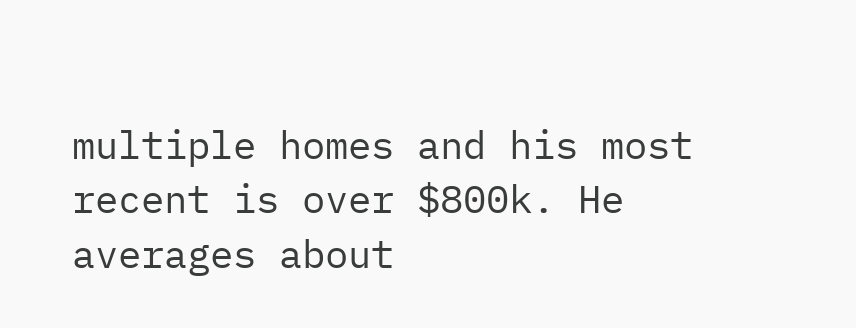multiple homes and his most recent is over $800k. He averages about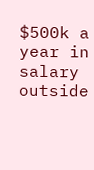$500k a year in salary outside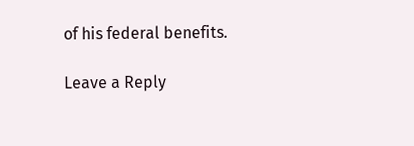of his federal benefits.

Leave a Reply